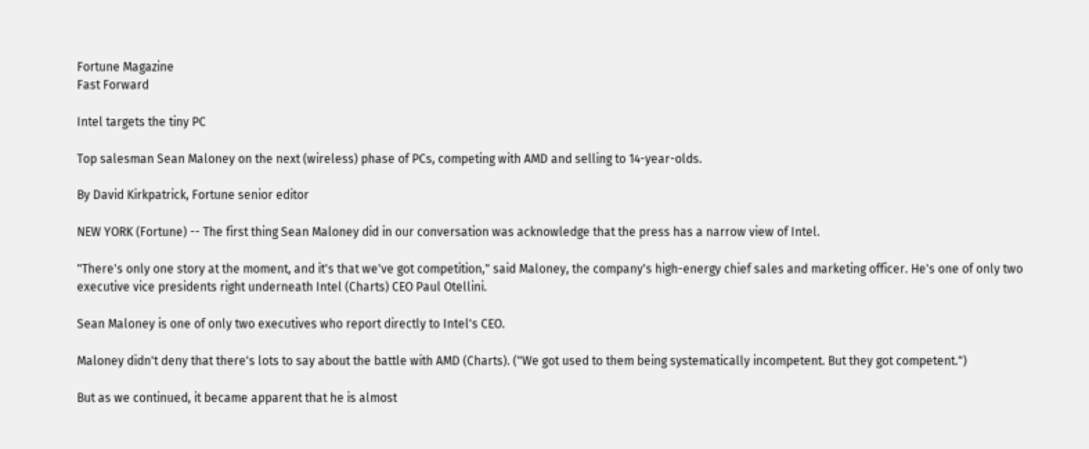Fortune Magazine
Fast Forward

Intel targets the tiny PC

Top salesman Sean Maloney on the next (wireless) phase of PCs, competing with AMD and selling to 14-year-olds.

By David Kirkpatrick, Fortune senior editor

NEW YORK (Fortune) -- The first thing Sean Maloney did in our conversation was acknowledge that the press has a narrow view of Intel.

"There's only one story at the moment, and it's that we've got competition," said Maloney, the company's high-energy chief sales and marketing officer. He's one of only two executive vice presidents right underneath Intel (Charts) CEO Paul Otellini.

Sean Maloney is one of only two executives who report directly to Intel's CEO.

Maloney didn't deny that there's lots to say about the battle with AMD (Charts). ("We got used to them being systematically incompetent. But they got competent.")

But as we continued, it became apparent that he is almost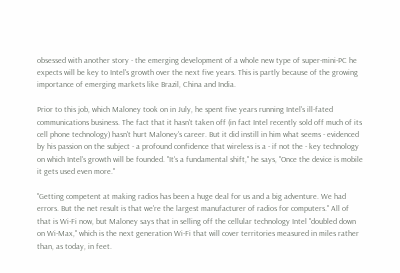obsessed with another story - the emerging development of a whole new type of super-mini-PC he expects will be key to Intel's growth over the next five years. This is partly because of the growing importance of emerging markets like Brazil, China and India.

Prior to this job, which Maloney took on in July, he spent five years running Intel's ill-fated communications business. The fact that it hasn't taken off (in fact Intel recently sold off much of its cell phone technology) hasn't hurt Maloney's career. But it did instill in him what seems - evidenced by his passion on the subject - a profound confidence that wireless is a - if not the - key technology on which Intel's growth will be founded. "It's a fundamental shift," he says, "Once the device is mobile it gets used even more."

"Getting competent at making radios has been a huge deal for us and a big adventure. We had errors. But the net result is that we're the largest manufacturer of radios for computers." All of that is Wi-Fi now, but Maloney says that in selling off the cellular technology Intel "doubled down on Wi-Max," which is the next generation Wi-Fi that will cover territories measured in miles rather than, as today, in feet.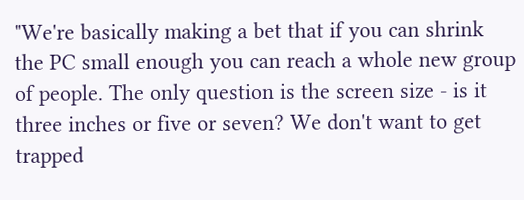"We're basically making a bet that if you can shrink the PC small enough you can reach a whole new group of people. The only question is the screen size - is it three inches or five or seven? We don't want to get trapped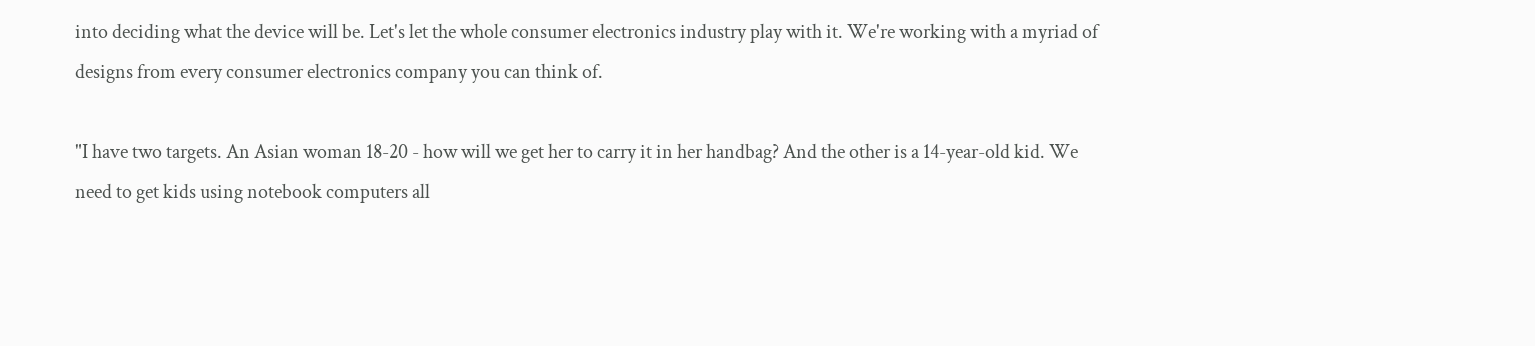into deciding what the device will be. Let's let the whole consumer electronics industry play with it. We're working with a myriad of designs from every consumer electronics company you can think of.

"I have two targets. An Asian woman 18-20 - how will we get her to carry it in her handbag? And the other is a 14-year-old kid. We need to get kids using notebook computers all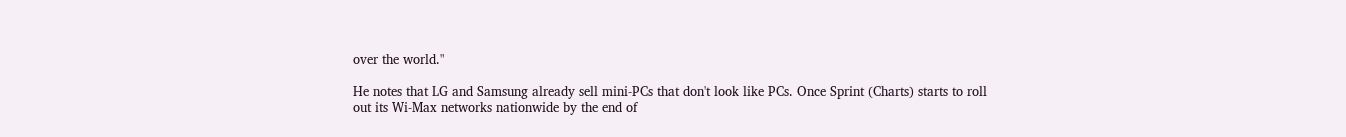over the world."

He notes that LG and Samsung already sell mini-PCs that don't look like PCs. Once Sprint (Charts) starts to roll out its Wi-Max networks nationwide by the end of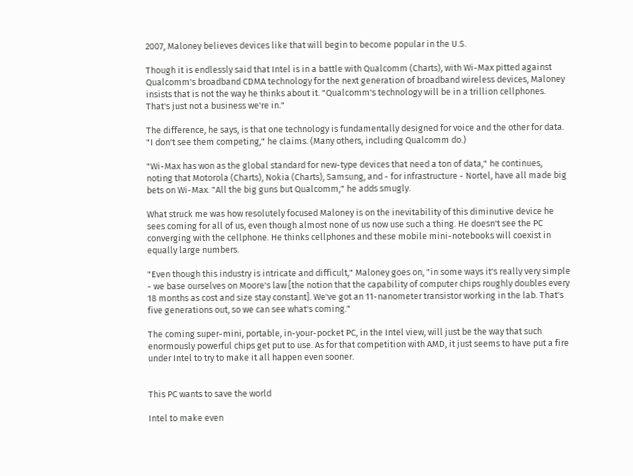2007, Maloney believes devices like that will begin to become popular in the U.S.

Though it is endlessly said that Intel is in a battle with Qualcomm (Charts), with Wi-Max pitted against Qualcomm's broadband CDMA technology for the next generation of broadband wireless devices, Maloney insists that is not the way he thinks about it. "Qualcomm's technology will be in a trillion cellphones. That's just not a business we're in."

The difference, he says, is that one technology is fundamentally designed for voice and the other for data. "I don't see them competing," he claims. (Many others, including Qualcomm do.)

"Wi-Max has won as the global standard for new-type devices that need a ton of data," he continues, noting that Motorola (Charts), Nokia (Charts), Samsung, and - for infrastructure - Nortel, have all made big bets on Wi-Max. "All the big guns but Qualcomm," he adds smugly.

What struck me was how resolutely focused Maloney is on the inevitability of this diminutive device he sees coming for all of us, even though almost none of us now use such a thing. He doesn't see the PC converging with the cellphone. He thinks cellphones and these mobile mini-notebooks will coexist in equally large numbers.

"Even though this industry is intricate and difficult," Maloney goes on, "in some ways it's really very simple - we base ourselves on Moore's law [the notion that the capability of computer chips roughly doubles every 18 months as cost and size stay constant]. We've got an 11-nanometer transistor working in the lab. That's five generations out, so we can see what's coming."

The coming super-mini, portable, in-your-pocket PC, in the Intel view, will just be the way that such enormously powerful chips get put to use. As for that competition with AMD, it just seems to have put a fire under Intel to try to make it all happen even sooner.


This PC wants to save the world

Intel to make even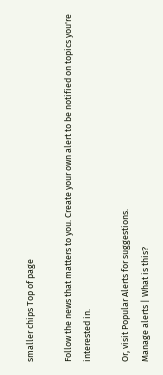smaller chips Top of page

Follow the news that matters to you. Create your own alert to be notified on topics you're interested in.

Or, visit Popular Alerts for suggestions.
Manage alerts | What is this?